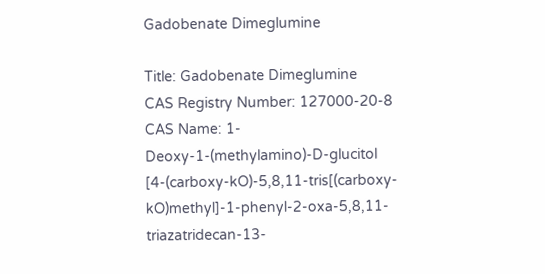Gadobenate Dimeglumine

Title: Gadobenate Dimeglumine
CAS Registry Number: 127000-20-8
CAS Name: 1-Deoxy-1-(methylamino)-D-glucitol [4-(carboxy-kO)-5,8,11-tris[(carboxy-kO)methyl]-1-phenyl-2-oxa-5,8,11-triazatridecan-13-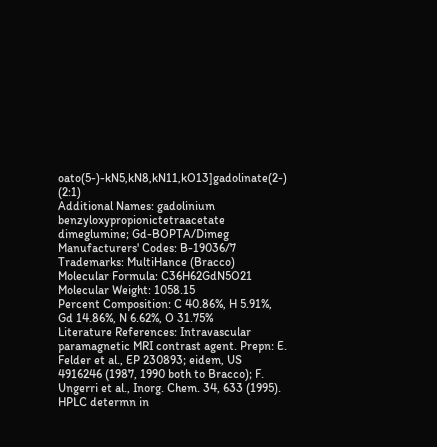oato(5-)-kN5,kN8,kN11,kO13]gadolinate(2-) (2:1)
Additional Names: gadolinium benzyloxypropionictetraacetate dimeglumine; Gd-BOPTA/Dimeg
Manufacturers' Codes: B-19036/7
Trademarks: MultiHance (Bracco)
Molecular Formula: C36H62GdN5O21
Molecular Weight: 1058.15
Percent Composition: C 40.86%, H 5.91%, Gd 14.86%, N 6.62%, O 31.75%
Literature References: Intravascular paramagnetic MRI contrast agent. Prepn: E. Felder et al., EP 230893; eidem, US 4916246 (1987, 1990 both to Bracco); F. Ungerri et al., Inorg. Chem. 34, 633 (1995). HPLC determn in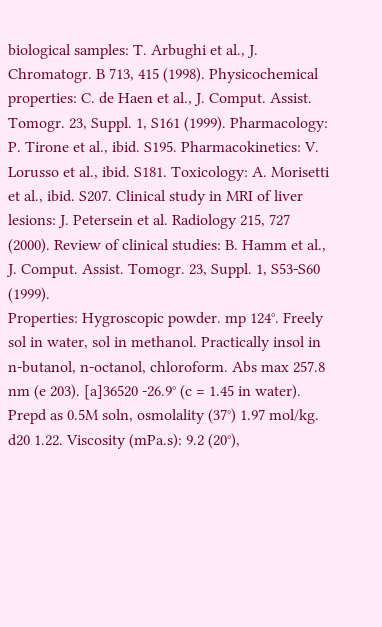biological samples: T. Arbughi et al., J. Chromatogr. B 713, 415 (1998). Physicochemical properties: C. de Haen et al., J. Comput. Assist. Tomogr. 23, Suppl. 1, S161 (1999). Pharmacology: P. Tirone et al., ibid. S195. Pharmacokinetics: V. Lorusso et al., ibid. S181. Toxicology: A. Morisetti et al., ibid. S207. Clinical study in MRI of liver lesions: J. Petersein et al. Radiology 215, 727 (2000). Review of clinical studies: B. Hamm et al., J. Comput. Assist. Tomogr. 23, Suppl. 1, S53-S60 (1999).
Properties: Hygroscopic powder. mp 124°. Freely sol in water, sol in methanol. Practically insol in n-butanol, n-octanol, chloroform. Abs max 257.8 nm (e 203). [a]36520 -26.9° (c = 1.45 in water). Prepd as 0.5M soln, osmolality (37°) 1.97 mol/kg. d20 1.22. Viscosity (mPa.s): 9.2 (20°),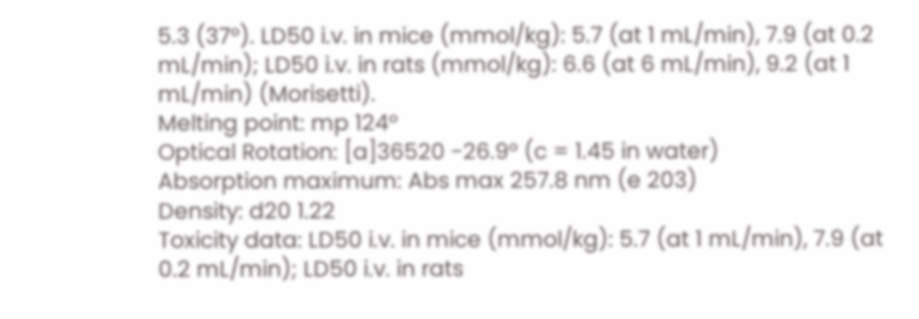5.3 (37°). LD50 i.v. in mice (mmol/kg): 5.7 (at 1 mL/min), 7.9 (at 0.2 mL/min); LD50 i.v. in rats (mmol/kg): 6.6 (at 6 mL/min), 9.2 (at 1 mL/min) (Morisetti).
Melting point: mp 124°
Optical Rotation: [a]36520 -26.9° (c = 1.45 in water)
Absorption maximum: Abs max 257.8 nm (e 203)
Density: d20 1.22
Toxicity data: LD50 i.v. in mice (mmol/kg): 5.7 (at 1 mL/min), 7.9 (at 0.2 mL/min); LD50 i.v. in rats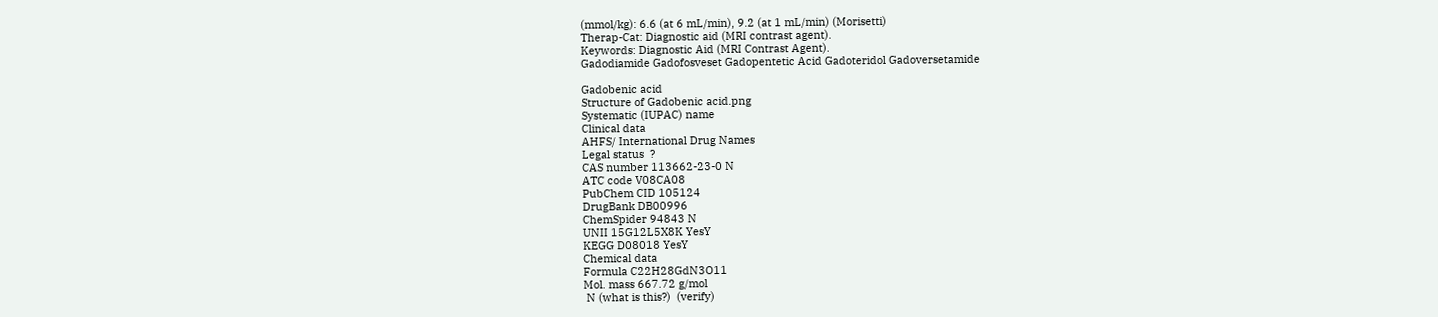(mmol/kg): 6.6 (at 6 mL/min), 9.2 (at 1 mL/min) (Morisetti)
Therap-Cat: Diagnostic aid (MRI contrast agent).
Keywords: Diagnostic Aid (MRI Contrast Agent).
Gadodiamide Gadofosveset Gadopentetic Acid Gadoteridol Gadoversetamide

Gadobenic acid
Structure of Gadobenic acid.png
Systematic (IUPAC) name
Clinical data
AHFS/ International Drug Names
Legal status  ?
CAS number 113662-23-0 N
ATC code V08CA08
PubChem CID 105124
DrugBank DB00996
ChemSpider 94843 N
UNII 15G12L5X8K YesY
KEGG D08018 YesY
Chemical data
Formula C22H28GdN3O11
Mol. mass 667.72 g/mol
 N (what is this?)  (verify)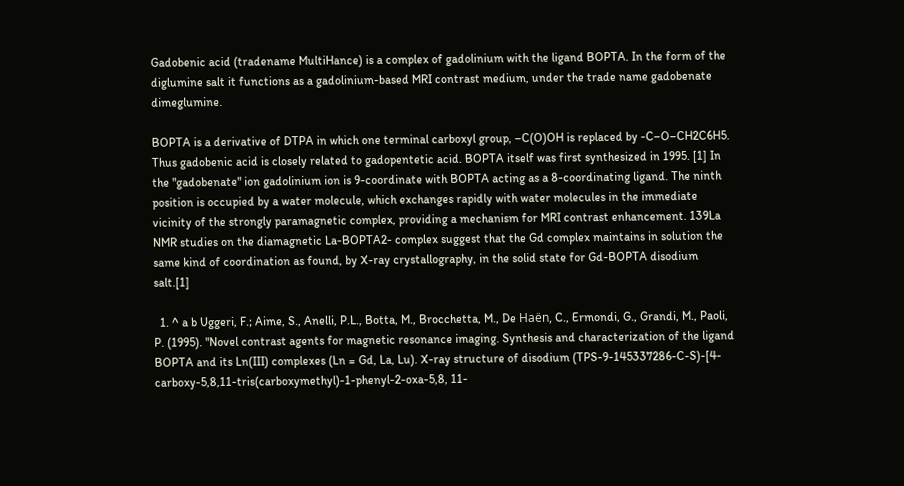Gadobenic acid (tradename MultiHance) is a complex of gadolinium with the ligand BOPTA. In the form of the diglumine salt it functions as a gadolinium-based MRI contrast medium, under the trade name gadobenate dimeglumine.

BOPTA is a derivative of DTPA in which one terminal carboxyl group, –C(O)OH is replaced by -C–O–CH2C6H5. Thus gadobenic acid is closely related to gadopentetic acid. BOPTA itself was first synthesized in 1995. [1] In the "gadobenate" ion gadolinium ion is 9-coordinate with BOPTA acting as a 8-coordinating ligand. The ninth position is occupied by a water molecule, which exchanges rapidly with water molecules in the immediate vicinity of the strongly paramagnetic complex, providing a mechanism for MRI contrast enhancement. 139La NMR studies on the diamagnetic La-BOPTA2- complex suggest that the Gd complex maintains in solution the same kind of coordination as found, by X-ray crystallography, in the solid state for Gd-BOPTA disodium salt.[1]

  1. ^ a b Uggeri, F.; Aime, S., Anelli, P.L., Botta, M., Brocchetta, M., De Haën, C., Ermondi, G., Grandi, M., Paoli, P. (1995). "Novel contrast agents for magnetic resonance imaging. Synthesis and characterization of the ligand BOPTA and its Ln(III) complexes (Ln = Gd, La, Lu). X-ray structure of disodium (TPS-9-145337286-C-S)-[4-carboxy-5,8,11-tris(carboxymethyl)-1-phenyl-2-oxa-5,8, 11-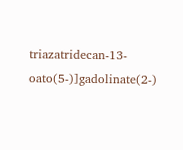triazatridecan-13-oato(5-)]gadolinate(2-)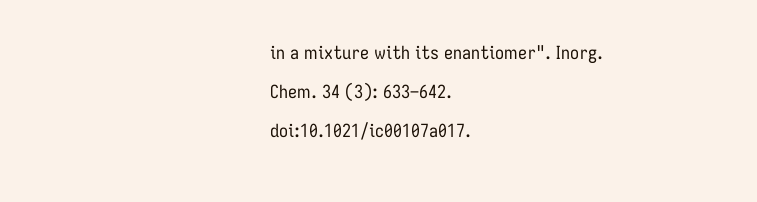in a mixture with its enantiomer". Inorg. Chem. 34 (3): 633–642. doi:10.1021/ic00107a017.